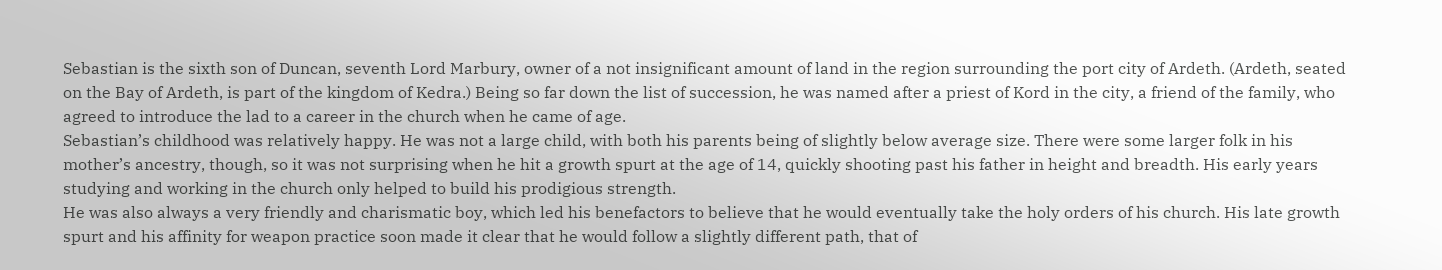Sebastian is the sixth son of Duncan, seventh Lord Marbury, owner of a not insignificant amount of land in the region surrounding the port city of Ardeth. (Ardeth, seated on the Bay of Ardeth, is part of the kingdom of Kedra.) Being so far down the list of succession, he was named after a priest of Kord in the city, a friend of the family, who agreed to introduce the lad to a career in the church when he came of age.
Sebastian’s childhood was relatively happy. He was not a large child, with both his parents being of slightly below average size. There were some larger folk in his mother’s ancestry, though, so it was not surprising when he hit a growth spurt at the age of 14, quickly shooting past his father in height and breadth. His early years studying and working in the church only helped to build his prodigious strength.
He was also always a very friendly and charismatic boy, which led his benefactors to believe that he would eventually take the holy orders of his church. His late growth spurt and his affinity for weapon practice soon made it clear that he would follow a slightly different path, that of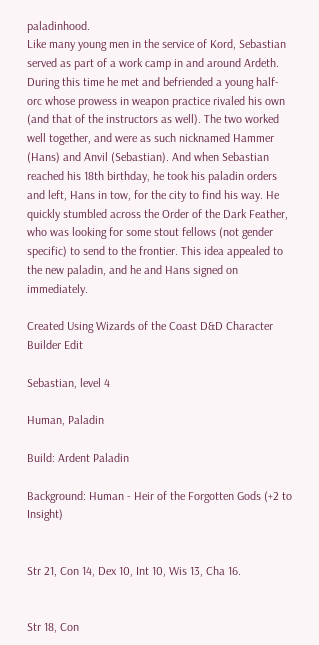paladinhood.
Like many young men in the service of Kord, Sebastian served as part of a work camp in and around Ardeth. During this time he met and befriended a young half-orc whose prowess in weapon practice rivaled his own (and that of the instructors as well). The two worked well together, and were as such nicknamed Hammer (Hans) and Anvil (Sebastian). And when Sebastian reached his 18th birthday, he took his paladin orders and left, Hans in tow, for the city to find his way. He quickly stumbled across the Order of the Dark Feather, who was looking for some stout fellows (not gender specific) to send to the frontier. This idea appealed to the new paladin, and he and Hans signed on immediately.

Created Using Wizards of the Coast D&D Character Builder Edit

Sebastian, level 4

Human, Paladin

Build: Ardent Paladin

Background: Human - Heir of the Forgotten Gods (+2 to Insight)


Str 21, Con 14, Dex 10, Int 10, Wis 13, Cha 16.


Str 18, Con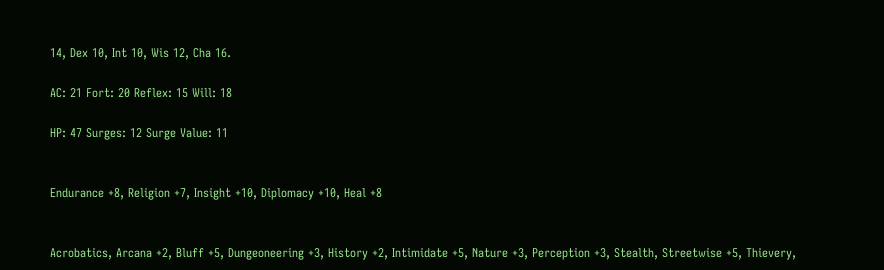14, Dex 10, Int 10, Wis 12, Cha 16.

AC: 21 Fort: 20 Reflex: 15 Will: 18

HP: 47 Surges: 12 Surge Value: 11


Endurance +8, Religion +7, Insight +10, Diplomacy +10, Heal +8


Acrobatics, Arcana +2, Bluff +5, Dungeoneering +3, History +2, Intimidate +5, Nature +3, Perception +3, Stealth, Streetwise +5, Thievery,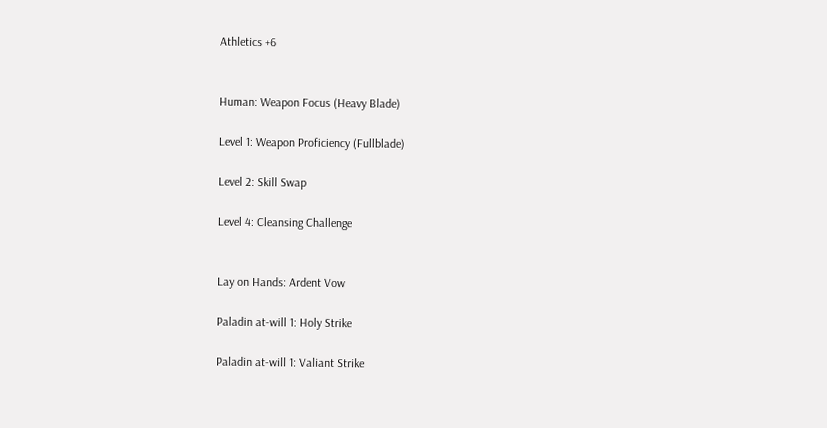Athletics +6


Human: Weapon Focus (Heavy Blade)

Level 1: Weapon Proficiency (Fullblade)

Level 2: Skill Swap

Level 4: Cleansing Challenge


Lay on Hands: Ardent Vow

Paladin at-will 1: Holy Strike

Paladin at-will 1: Valiant Strike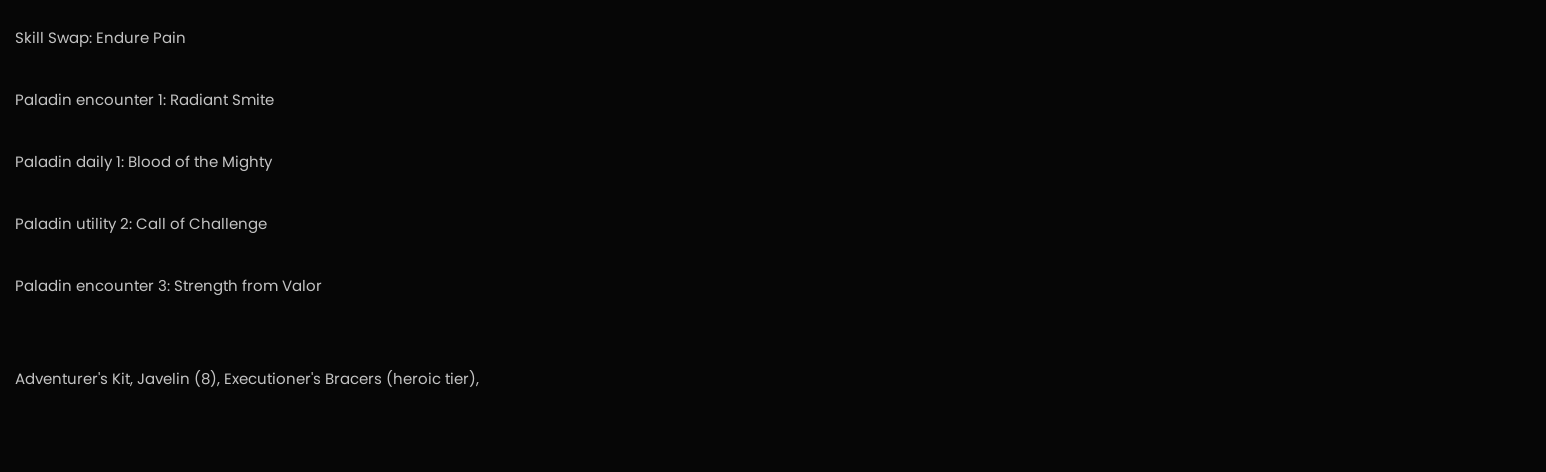Skill Swap: Endure Pain

Paladin encounter 1: Radiant Smite

Paladin daily 1: Blood of the Mighty

Paladin utility 2: Call of Challenge

Paladin encounter 3: Strength from Valor


Adventurer's Kit, Javelin (8), Executioner's Bracers (heroic tier),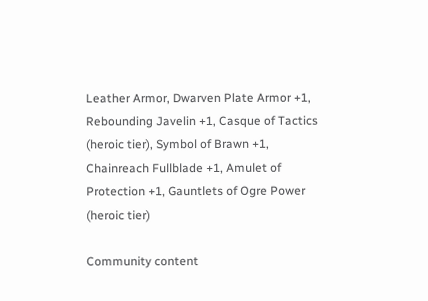Leather Armor, Dwarven Plate Armor +1, Rebounding Javelin +1, Casque of Tactics (heroic tier), Symbol of Brawn +1, Chainreach Fullblade +1, Amulet of Protection +1, Gauntlets of Ogre Power (heroic tier)

Community content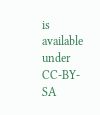is available under CC-BY-SA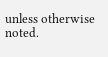unless otherwise noted.